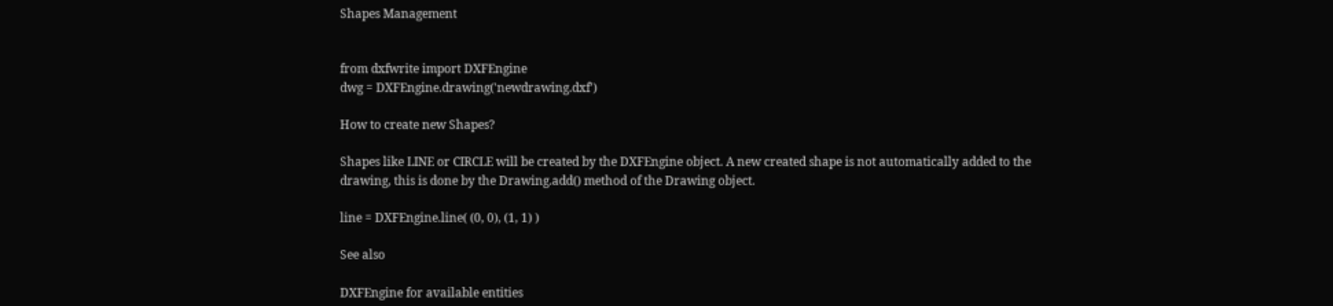Shapes Management


from dxfwrite import DXFEngine
dwg = DXFEngine.drawing('newdrawing.dxf')

How to create new Shapes?

Shapes like LINE or CIRCLE will be created by the DXFEngine object. A new created shape is not automatically added to the drawing, this is done by the Drawing.add() method of the Drawing object.

line = DXFEngine.line( (0, 0), (1, 1) )

See also

DXFEngine for available entities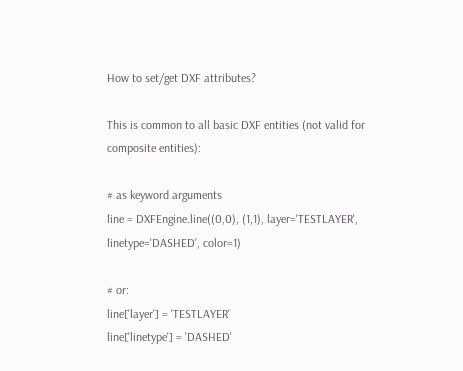How to set/get DXF attributes?

This is common to all basic DXF entities (not valid for composite entities):

# as keyword arguments
line = DXFEngine.line((0,0), (1,1), layer='TESTLAYER', linetype='DASHED', color=1)

# or:
line['layer'] = 'TESTLAYER'
line['linetype'] = 'DASHED'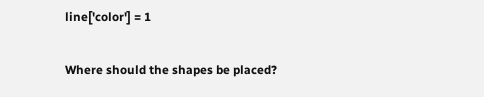line['color'] = 1

Where should the shapes be placed?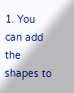1. You can add the shapes to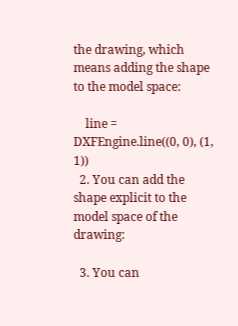the drawing, which means adding the shape to the model space:

    line = DXFEngine.line((0, 0), (1, 1))
  2. You can add the shape explicit to the model space of the drawing:

  3. You can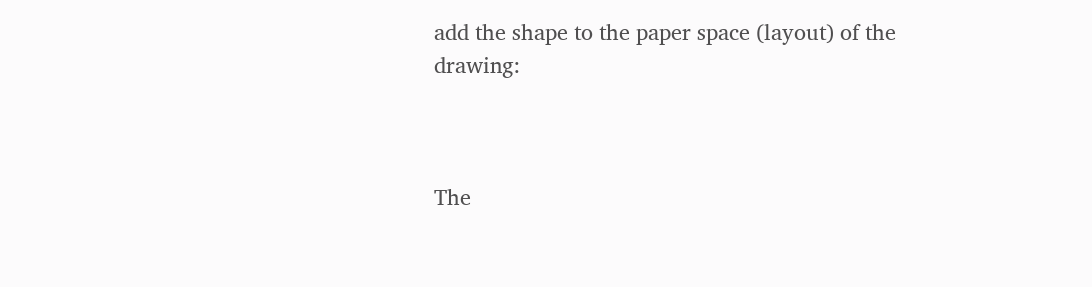add the shape to the paper space (layout) of the drawing:



The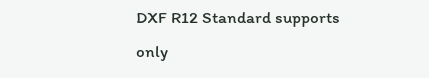DXF R12 Standard supports only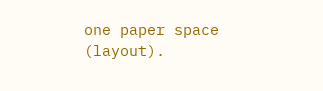one paper space (layout).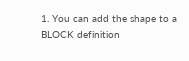1. You can add the shape to a BLOCK definition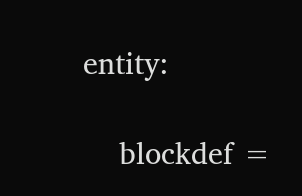entity:

    blockdef =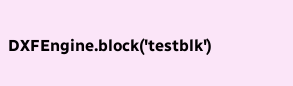DXFEngine.block('testblk')